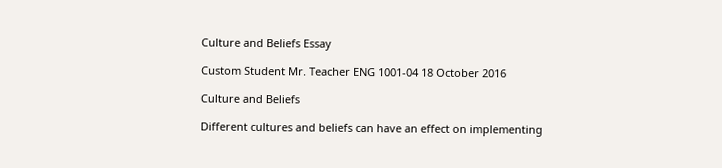Culture and Beliefs Essay

Custom Student Mr. Teacher ENG 1001-04 18 October 2016

Culture and Beliefs

Different cultures and beliefs can have an effect on implementing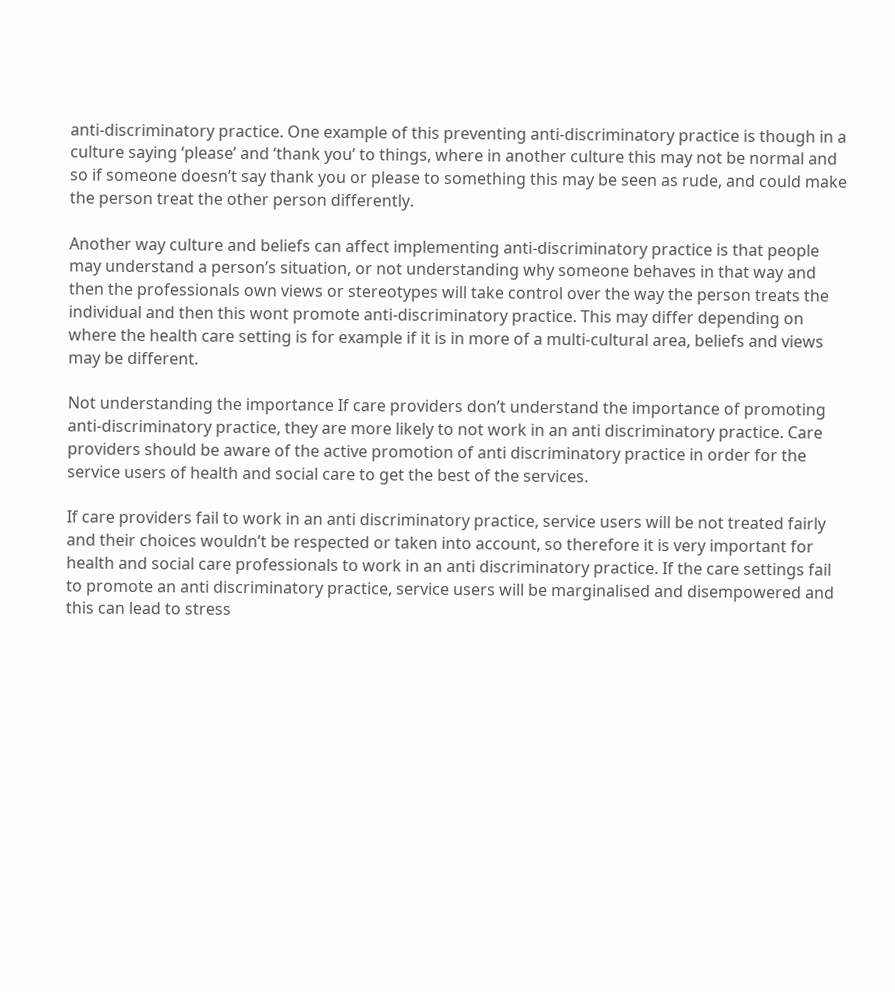anti-discriminatory practice. One example of this preventing anti-discriminatory practice is though in a culture saying ‘please’ and ‘thank you’ to things, where in another culture this may not be normal and so if someone doesn’t say thank you or please to something this may be seen as rude, and could make the person treat the other person differently.

Another way culture and beliefs can affect implementing anti-discriminatory practice is that people may understand a person’s situation, or not understanding why someone behaves in that way and then the professionals own views or stereotypes will take control over the way the person treats the individual and then this wont promote anti-discriminatory practice. This may differ depending on where the health care setting is for example if it is in more of a multi-cultural area, beliefs and views may be different.

Not understanding the importance If care providers don’t understand the importance of promoting anti-discriminatory practice, they are more likely to not work in an anti discriminatory practice. Care providers should be aware of the active promotion of anti discriminatory practice in order for the service users of health and social care to get the best of the services.

If care providers fail to work in an anti discriminatory practice, service users will be not treated fairly and their choices wouldn’t be respected or taken into account, so therefore it is very important for health and social care professionals to work in an anti discriminatory practice. If the care settings fail to promote an anti discriminatory practice, service users will be marginalised and disempowered and this can lead to stress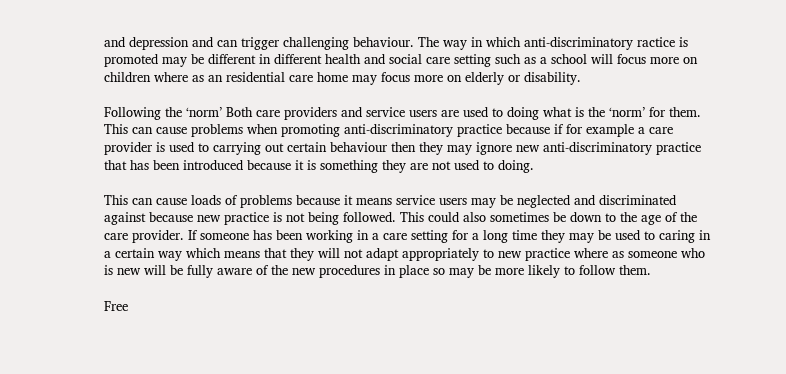and depression and can trigger challenging behaviour. The way in which anti-discriminatory ractice is promoted may be different in different health and social care setting such as a school will focus more on children where as an residential care home may focus more on elderly or disability.

Following the ‘norm’ Both care providers and service users are used to doing what is the ‘norm’ for them. This can cause problems when promoting anti-discriminatory practice because if for example a care provider is used to carrying out certain behaviour then they may ignore new anti-discriminatory practice that has been introduced because it is something they are not used to doing.

This can cause loads of problems because it means service users may be neglected and discriminated against because new practice is not being followed. This could also sometimes be down to the age of the care provider. If someone has been working in a care setting for a long time they may be used to caring in a certain way which means that they will not adapt appropriately to new practice where as someone who is new will be fully aware of the new procedures in place so may be more likely to follow them.

Free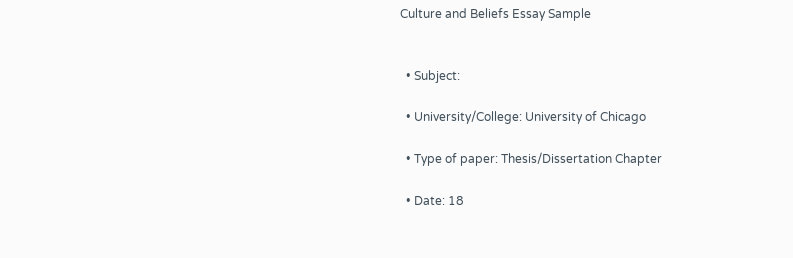Culture and Beliefs Essay Sample


  • Subject:

  • University/College: University of Chicago

  • Type of paper: Thesis/Dissertation Chapter

  • Date: 18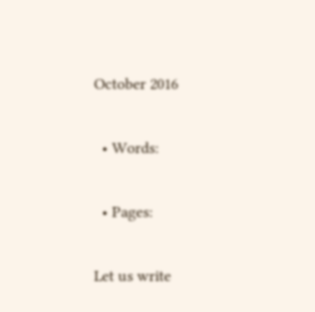October 2016

  • Words:

  • Pages:

Let us write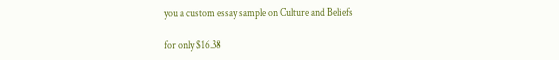you a custom essay sample on Culture and Beliefs

for only $16.38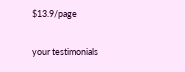$13.9/page

your testimonials